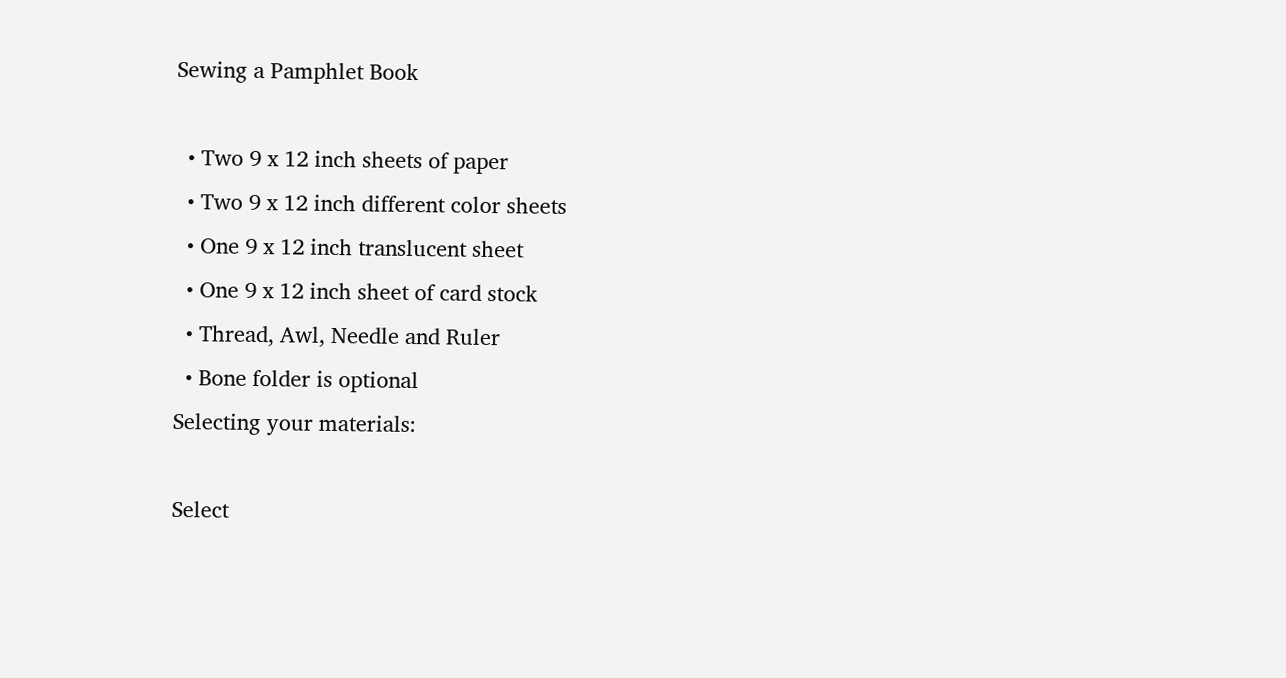Sewing a Pamphlet Book

  • Two 9 x 12 inch sheets of paper
  • Two 9 x 12 inch different color sheets
  • One 9 x 12 inch translucent sheet
  • One 9 x 12 inch sheet of card stock
  • Thread, Awl, Needle and Ruler
  • Bone folder is optional
Selecting your materials:

Select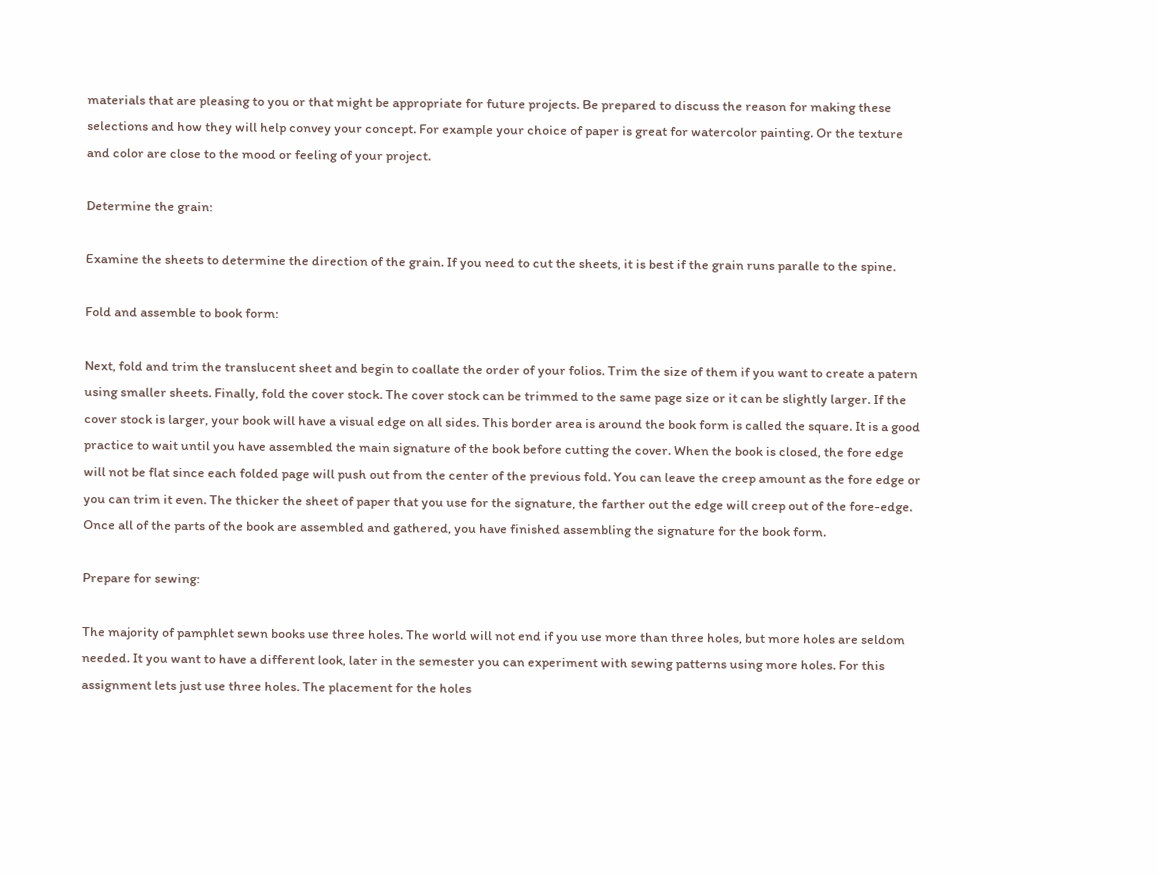materials that are pleasing to you or that might be appropriate for future projects. Be prepared to discuss the reason for making these selections and how they will help convey your concept. For example your choice of paper is great for watercolor painting. Or the texture and color are close to the mood or feeling of your project.

Determine the grain:

Examine the sheets to determine the direction of the grain. If you need to cut the sheets, it is best if the grain runs paralle to the spine.

Fold and assemble to book form:

Next, fold and trim the translucent sheet and begin to coallate the order of your folios. Trim the size of them if you want to create a patern using smaller sheets. Finally, fold the cover stock. The cover stock can be trimmed to the same page size or it can be slightly larger. If the cover stock is larger, your book will have a visual edge on all sides. This border area is around the book form is called the square. It is a good practice to wait until you have assembled the main signature of the book before cutting the cover. When the book is closed, the fore edge will not be flat since each folded page will push out from the center of the previous fold. You can leave the creep amount as the fore edge or you can trim it even. The thicker the sheet of paper that you use for the signature, the farther out the edge will creep out of the fore-edge. Once all of the parts of the book are assembled and gathered, you have finished assembling the signature for the book form.

Prepare for sewing:

The majority of pamphlet sewn books use three holes. The world will not end if you use more than three holes, but more holes are seldom needed. It you want to have a different look, later in the semester you can experiment with sewing patterns using more holes. For this assignment lets just use three holes. The placement for the holes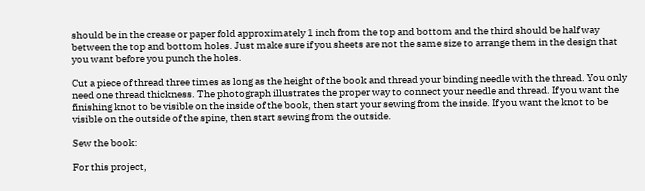should be in the crease or paper fold approximately 1 inch from the top and bottom and the third should be half way between the top and bottom holes. Just make sure if you sheets are not the same size to arrange them in the design that you want before you punch the holes.

Cut a piece of thread three times as long as the height of the book and thread your binding needle with the thread. You only need one thread thickness. The photograph illustrates the proper way to connect your needle and thread. If you want the finishing knot to be visible on the inside of the book, then start your sewing from the inside. If you want the knot to be visible on the outside of the spine, then start sewing from the outside.

Sew the book:

For this project,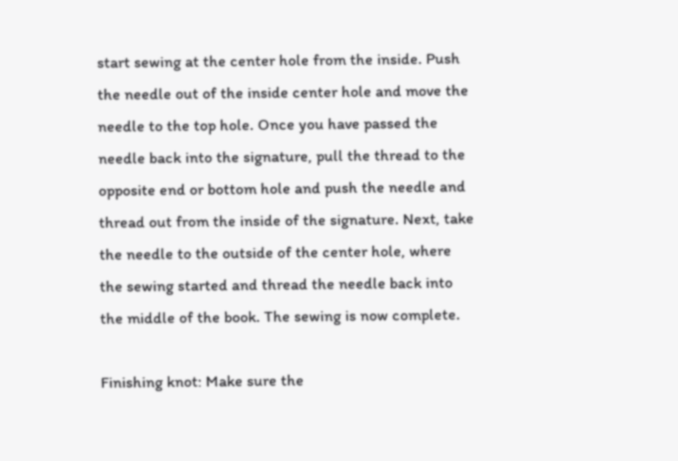start sewing at the center hole from the inside. Push the needle out of the inside center hole and move the needle to the top hole. Once you have passed the needle back into the signature, pull the thread to the opposite end or bottom hole and push the needle and thread out from the inside of the signature. Next, take the needle to the outside of the center hole, where the sewing started and thread the needle back into the middle of the book. The sewing is now complete.

Finishing knot: Make sure the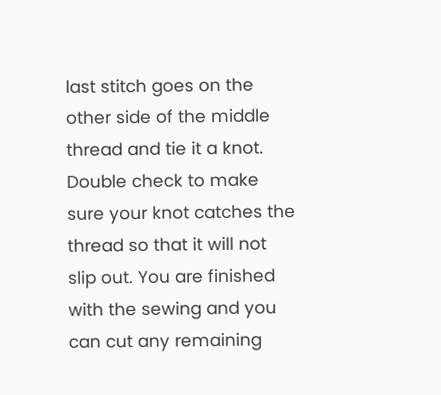last stitch goes on the other side of the middle thread and tie it a knot. Double check to make sure your knot catches the thread so that it will not slip out. You are finished with the sewing and you can cut any remaining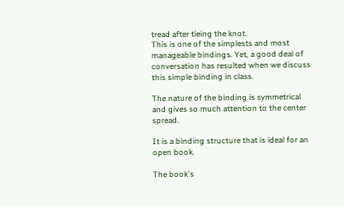tread after tieing the knot.
This is one of the simplests and most manageable bindings. Yet, a good deal of conversation has resulted when we discuss this simple binding in class.

The nature of the binding is symmetrical and gives so much attention to the center spread.

It is a binding structure that is ideal for an open book.

The book's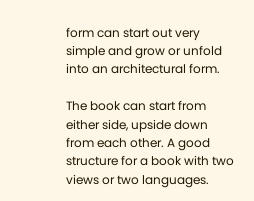form can start out very simple and grow or unfold into an architectural form.

The book can start from either side, upside down from each other. A good structure for a book with two views or two languages.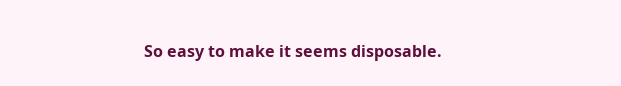So easy to make it seems disposable.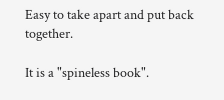Easy to take apart and put back together.

It is a "spineless book".